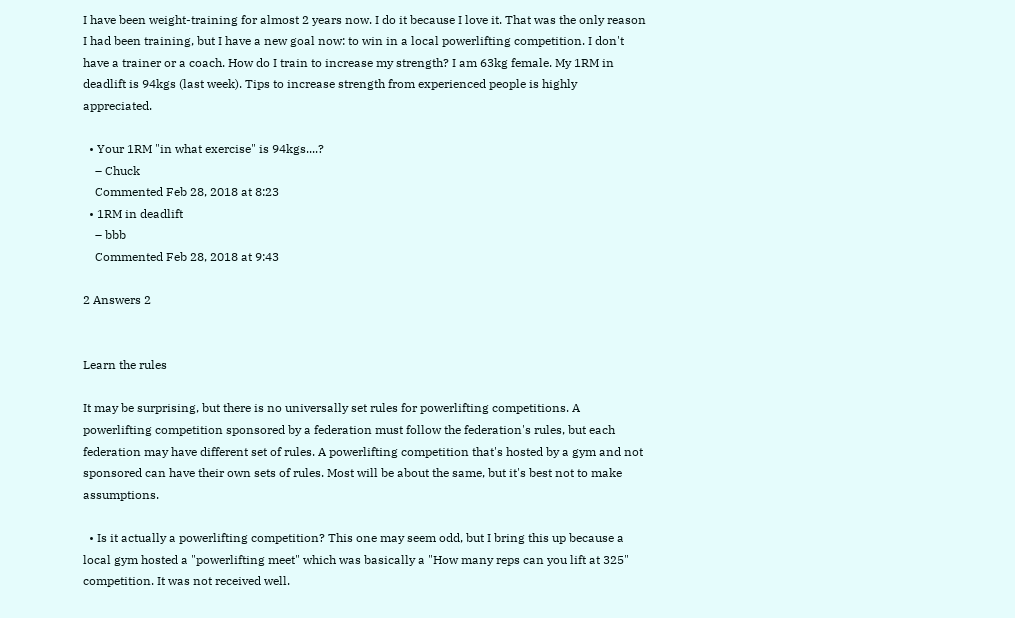I have been weight-training for almost 2 years now. I do it because I love it. That was the only reason I had been training, but I have a new goal now: to win in a local powerlifting competition. I don't have a trainer or a coach. How do I train to increase my strength? I am 63kg female. My 1RM in deadlift is 94kgs (last week). Tips to increase strength from experienced people is highly appreciated.

  • Your 1RM "in what exercise" is 94kgs....?
    – Chuck
    Commented Feb 28, 2018 at 8:23
  • 1RM in deadlift
    – bbb
    Commented Feb 28, 2018 at 9:43

2 Answers 2


Learn the rules

It may be surprising, but there is no universally set rules for powerlifting competitions. A powerlifting competition sponsored by a federation must follow the federation's rules, but each federation may have different set of rules. A powerlifting competition that's hosted by a gym and not sponsored can have their own sets of rules. Most will be about the same, but it's best not to make assumptions.

  • Is it actually a powerlifting competition? This one may seem odd, but I bring this up because a local gym hosted a "powerlifting meet" which was basically a "How many reps can you lift at 325" competition. It was not received well.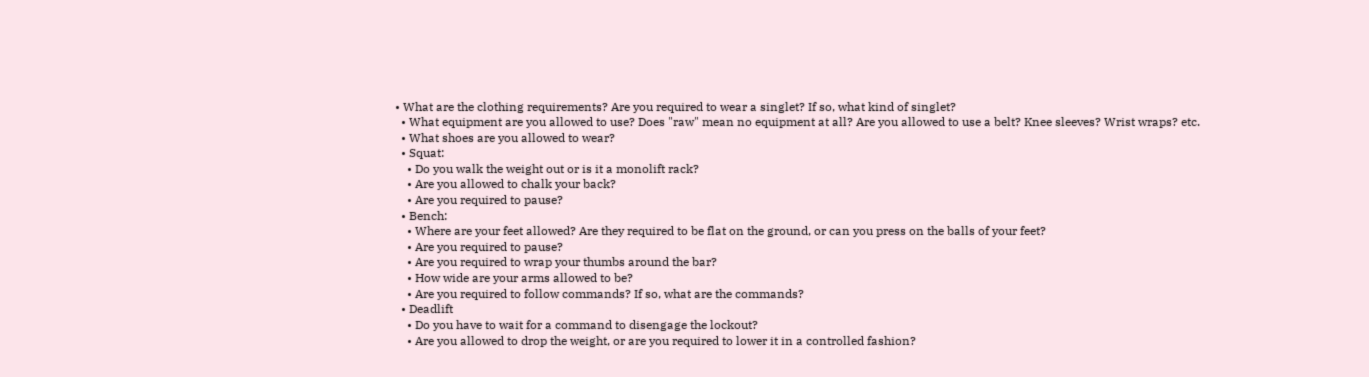• What are the clothing requirements? Are you required to wear a singlet? If so, what kind of singlet?
  • What equipment are you allowed to use? Does "raw" mean no equipment at all? Are you allowed to use a belt? Knee sleeves? Wrist wraps? etc.
  • What shoes are you allowed to wear?
  • Squat:
    • Do you walk the weight out or is it a monolift rack?
    • Are you allowed to chalk your back?
    • Are you required to pause?
  • Bench:
    • Where are your feet allowed? Are they required to be flat on the ground, or can you press on the balls of your feet?
    • Are you required to pause?
    • Are you required to wrap your thumbs around the bar?
    • How wide are your arms allowed to be?
    • Are you required to follow commands? If so, what are the commands?
  • Deadlift
    • Do you have to wait for a command to disengage the lockout?
    • Are you allowed to drop the weight, or are you required to lower it in a controlled fashion?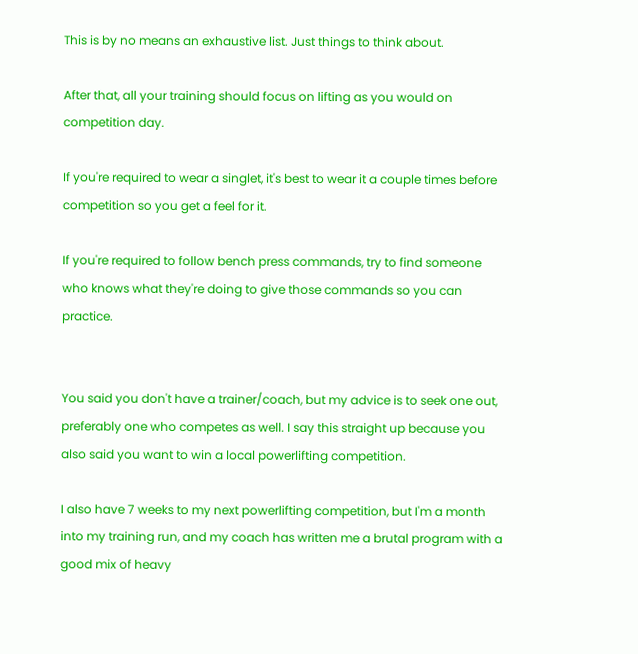This is by no means an exhaustive list. Just things to think about.

After that, all your training should focus on lifting as you would on competition day.

If you're required to wear a singlet, it's best to wear it a couple times before competition so you get a feel for it.

If you're required to follow bench press commands, try to find someone who knows what they're doing to give those commands so you can practice.


You said you don't have a trainer/coach, but my advice is to seek one out, preferably one who competes as well. I say this straight up because you also said you want to win a local powerlifting competition.

I also have 7 weeks to my next powerlifting competition, but I'm a month into my training run, and my coach has written me a brutal program with a good mix of heavy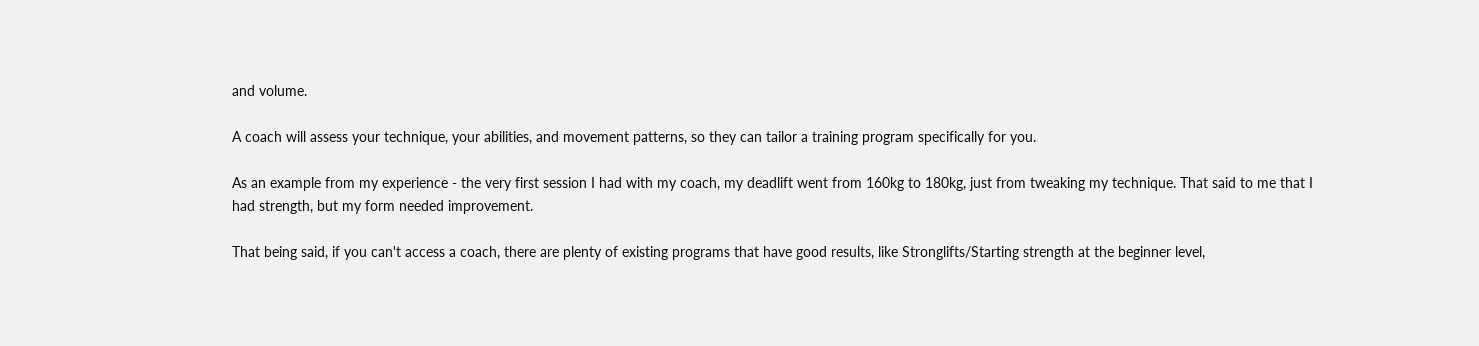and volume.

A coach will assess your technique, your abilities, and movement patterns, so they can tailor a training program specifically for you.

As an example from my experience - the very first session I had with my coach, my deadlift went from 160kg to 180kg, just from tweaking my technique. That said to me that I had strength, but my form needed improvement.

That being said, if you can't access a coach, there are plenty of existing programs that have good results, like Stronglifts/Starting strength at the beginner level,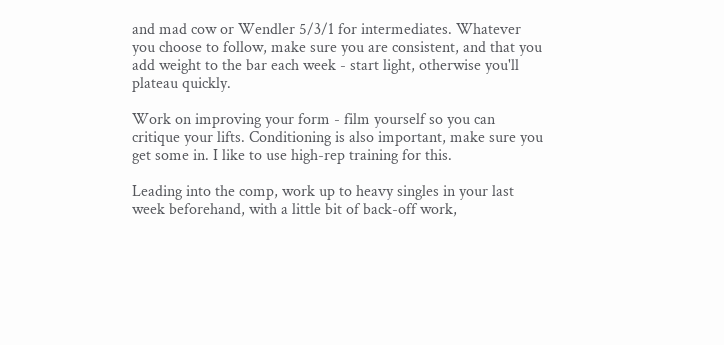and mad cow or Wendler 5/3/1 for intermediates. Whatever you choose to follow, make sure you are consistent, and that you add weight to the bar each week - start light, otherwise you'll plateau quickly.

Work on improving your form - film yourself so you can critique your lifts. Conditioning is also important, make sure you get some in. I like to use high-rep training for this.

Leading into the comp, work up to heavy singles in your last week beforehand, with a little bit of back-off work,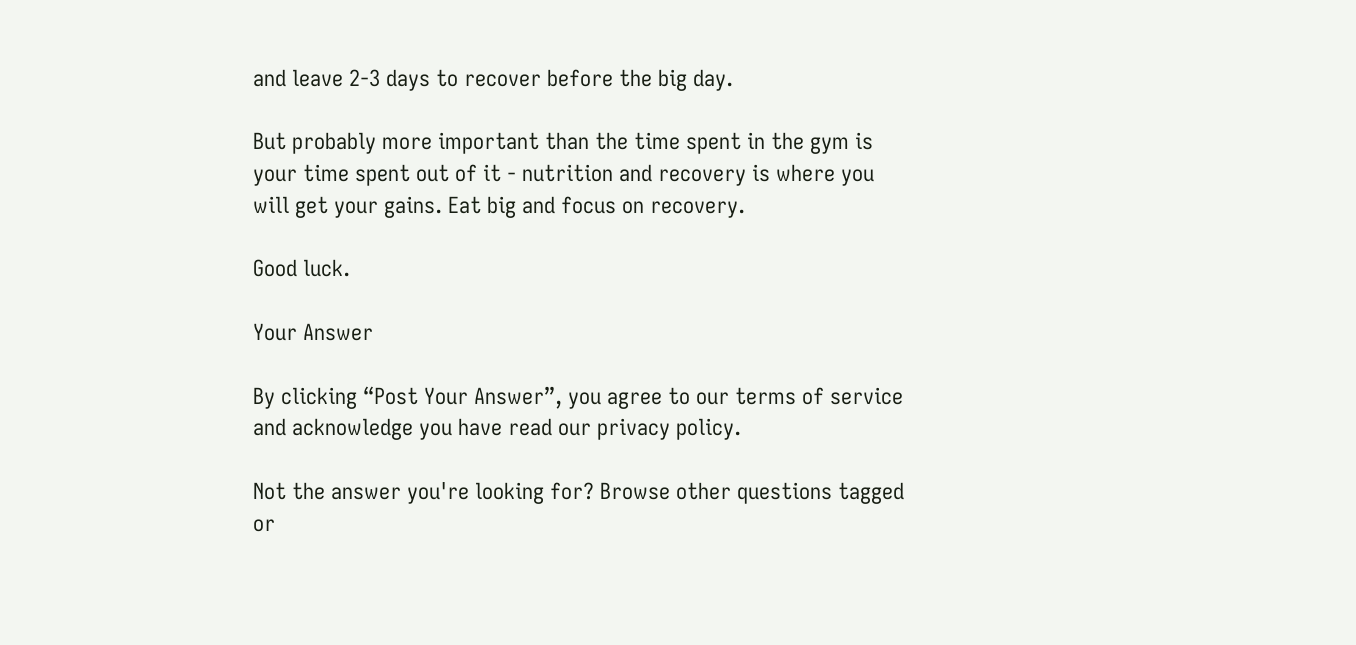and leave 2-3 days to recover before the big day.

But probably more important than the time spent in the gym is your time spent out of it - nutrition and recovery is where you will get your gains. Eat big and focus on recovery.

Good luck.

Your Answer

By clicking “Post Your Answer”, you agree to our terms of service and acknowledge you have read our privacy policy.

Not the answer you're looking for? Browse other questions tagged or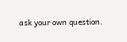ask your own question.